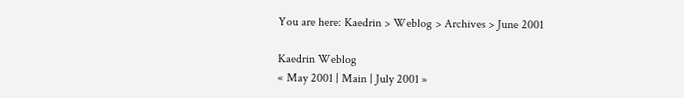You are here: Kaedrin > Weblog > Archives > June 2001

Kaedrin Weblog
« May 2001 | Main | July 2001 »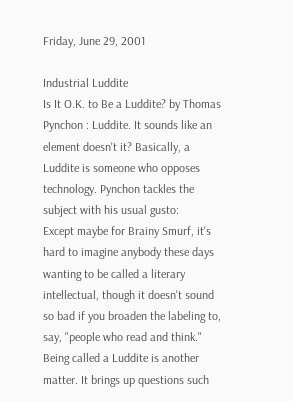Friday, June 29, 2001

Industrial Luddite
Is It O.K. to Be a Luddite? by Thomas Pynchon : Luddite. It sounds like an element doesn't it? Basically, a Luddite is someone who opposes technology. Pynchon tackles the subject with his usual gusto:
Except maybe for Brainy Smurf, it's hard to imagine anybody these days wanting to be called a literary intellectual, though it doesn't sound so bad if you broaden the labeling to, say, "people who read and think." Being called a Luddite is another matter. It brings up questions such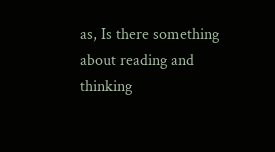as, Is there something about reading and thinking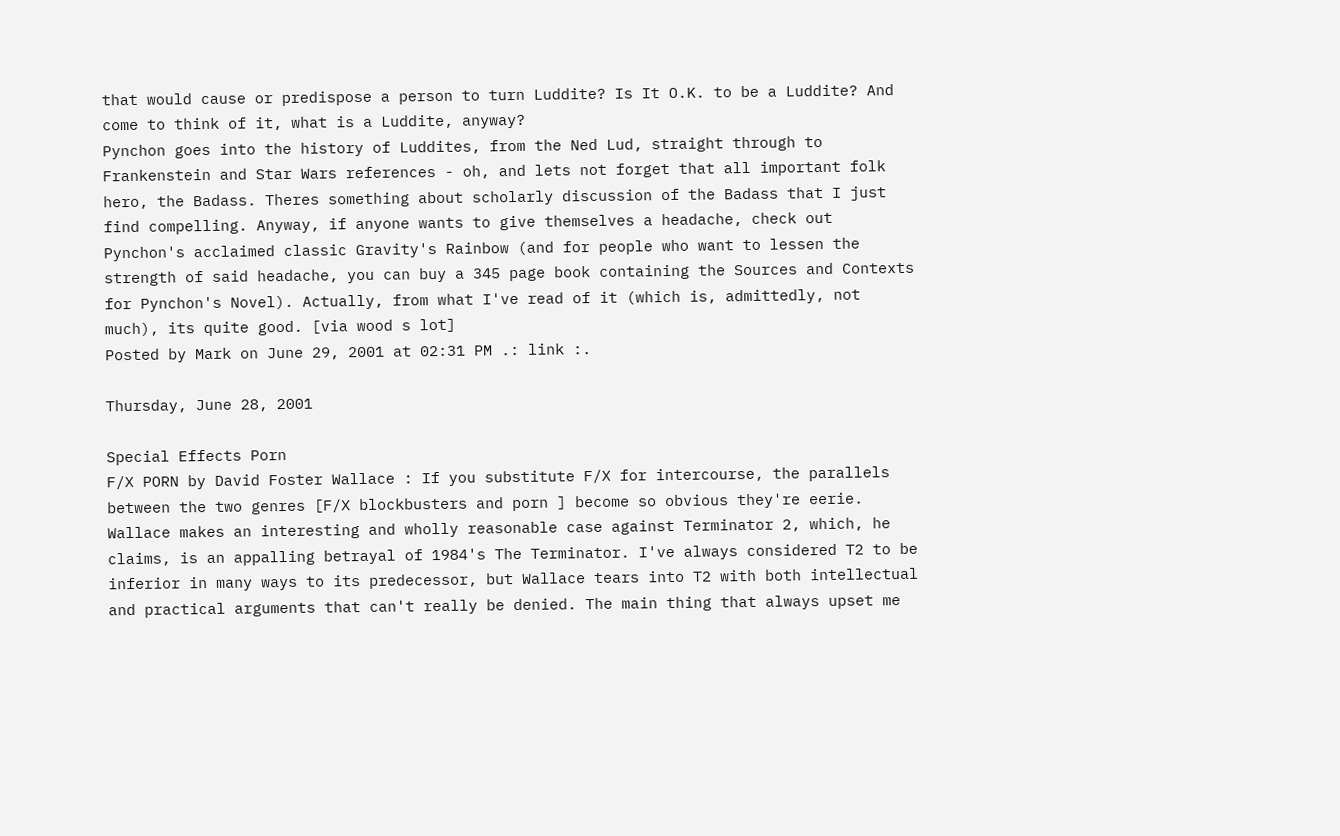that would cause or predispose a person to turn Luddite? Is It O.K. to be a Luddite? And come to think of it, what is a Luddite, anyway?
Pynchon goes into the history of Luddites, from the Ned Lud, straight through to Frankenstein and Star Wars references - oh, and lets not forget that all important folk hero, the Badass. Theres something about scholarly discussion of the Badass that I just find compelling. Anyway, if anyone wants to give themselves a headache, check out Pynchon's acclaimed classic Gravity's Rainbow (and for people who want to lessen the strength of said headache, you can buy a 345 page book containing the Sources and Contexts for Pynchon's Novel). Actually, from what I've read of it (which is, admittedly, not much), its quite good. [via wood s lot]
Posted by Mark on June 29, 2001 at 02:31 PM .: link :.

Thursday, June 28, 2001

Special Effects Porn
F/X PORN by David Foster Wallace : If you substitute F/X for intercourse, the parallels between the two genres [F/X blockbusters and porn ] become so obvious they're eerie. Wallace makes an interesting and wholly reasonable case against Terminator 2, which, he claims, is an appalling betrayal of 1984's The Terminator. I've always considered T2 to be inferior in many ways to its predecessor, but Wallace tears into T2 with both intellectual and practical arguments that can't really be denied. The main thing that always upset me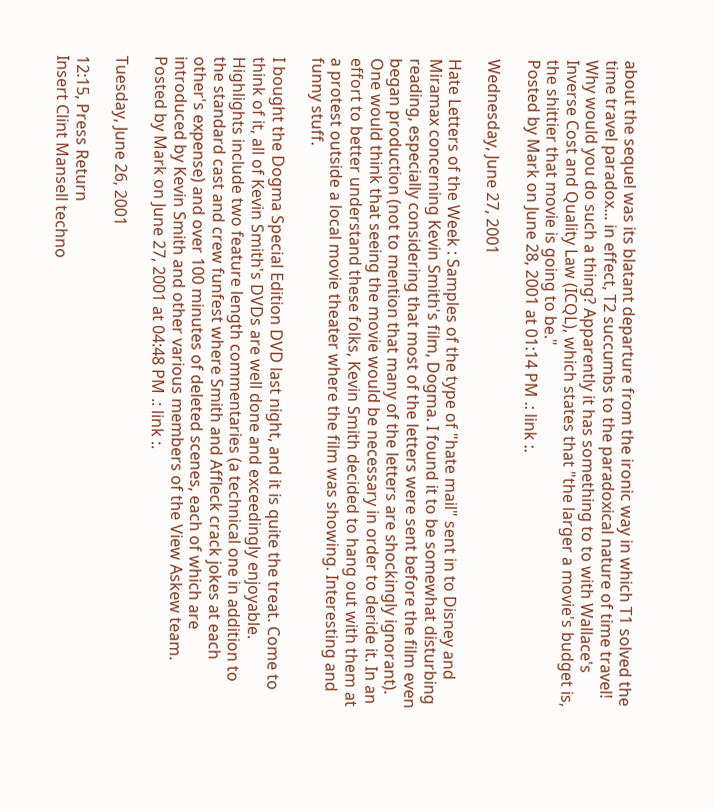about the sequel was its blatant departure from the ironic way in which T1 solved the time travel paradox... in effect, T2 succumbs to the paradoxical nature of time travel! Why would you do such a thing? Apparently it has something to to with Wallace's Inverse Cost and Quality Law (ICQL), which states that "the larger a movie's budget is, the shittier that movie is going to be."
Posted by Mark on June 28, 2001 at 01:14 PM .: link :.

Wednesday, June 27, 2001

Hate Letters of the Week : Samples of the type of "hate mail" sent in to Disney and Miramax concerning Kevin Smith's film, Dogma. I found it to be somewhat disturbing reading, especially considering that most of the letters were sent before the film even began production (not to mention that many of the letters are shockingly ignorant). One would think that seeing the movie would be necessary in order to deride it. In an effort to better understand these folks, Kevin Smith decided to hang out with them at a protest outside a local movie theater where the film was showing. Interesting and funny stuff.

I bought the Dogma Special Edition DVD last night, and it is quite the treat. Come to think of it, all of Kevin Smith's DVDs are well done and exceedingly enjoyable. Highlights include two feature length commentaries (a technical one in addition to the standard cast and crew funfest where Smith and Affleck crack jokes at each other's expense) and over 100 minutes of deleted scenes, each of which are introduced by Kevin Smith and other various members of the View Askew team.
Posted by Mark on June 27, 2001 at 04:48 PM .: link :.

Tuesday, June 26, 2001

12:15, Press Return
Insert Clint Mansell techno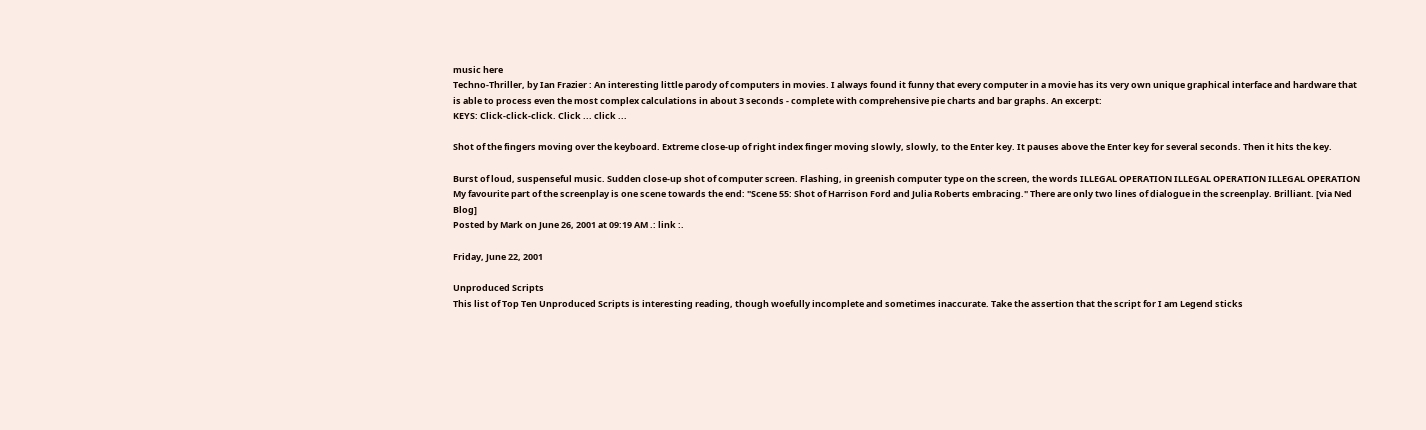music here
Techno-Thriller, by Ian Frazier : An interesting little parody of computers in movies. I always found it funny that every computer in a movie has its very own unique graphical interface and hardware that is able to process even the most complex calculations in about 3 seconds - complete with comprehensive pie charts and bar graphs. An excerpt:
KEYS: Click-click-click. Click ... click ...

Shot of the fingers moving over the keyboard. Extreme close-up of right index finger moving slowly, slowly, to the Enter key. It pauses above the Enter key for several seconds. Then it hits the key.

Burst of loud, suspenseful music. Sudden close-up shot of computer screen. Flashing, in greenish computer type on the screen, the words ILLEGAL OPERATION ILLEGAL OPERATION ILLEGAL OPERATION
My favourite part of the screenplay is one scene towards the end: "Scene 55: Shot of Harrison Ford and Julia Roberts embracing." There are only two lines of dialogue in the screenplay. Brilliant. [via Ned Blog]
Posted by Mark on June 26, 2001 at 09:19 AM .: link :.

Friday, June 22, 2001

Unproduced Scripts
This list of Top Ten Unproduced Scripts is interesting reading, though woefully incomplete and sometimes inaccurate. Take the assertion that the script for I am Legend sticks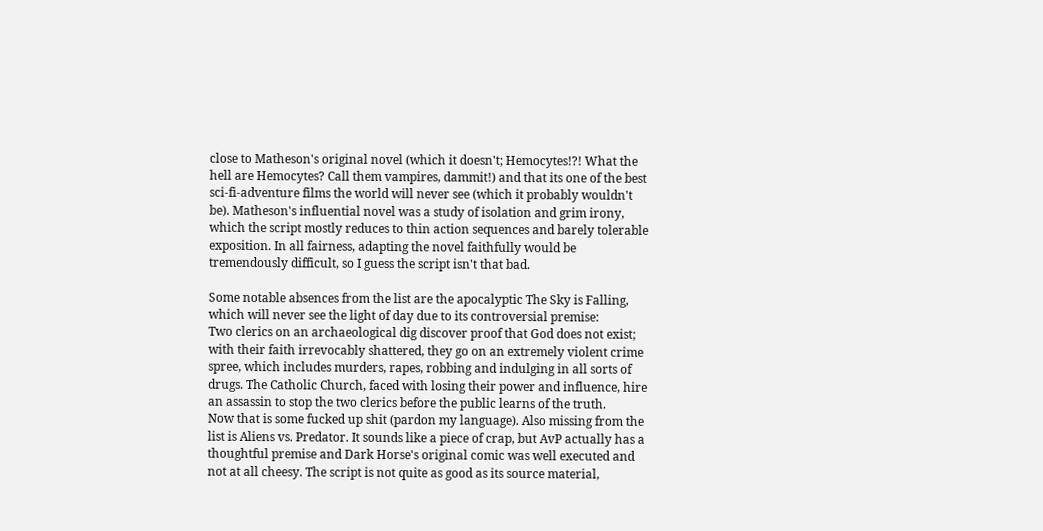close to Matheson's original novel (which it doesn't; Hemocytes!?! What the hell are Hemocytes? Call them vampires, dammit!) and that its one of the best sci-fi-adventure films the world will never see (which it probably wouldn't be). Matheson's influential novel was a study of isolation and grim irony, which the script mostly reduces to thin action sequences and barely tolerable exposition. In all fairness, adapting the novel faithfully would be tremendously difficult, so I guess the script isn't that bad.

Some notable absences from the list are the apocalyptic The Sky is Falling, which will never see the light of day due to its controversial premise:
Two clerics on an archaeological dig discover proof that God does not exist; with their faith irrevocably shattered, they go on an extremely violent crime spree, which includes murders, rapes, robbing and indulging in all sorts of drugs. The Catholic Church, faced with losing their power and influence, hire an assassin to stop the two clerics before the public learns of the truth.
Now that is some fucked up shit (pardon my language). Also missing from the list is Aliens vs. Predator. It sounds like a piece of crap, but AvP actually has a thoughtful premise and Dark Horse's original comic was well executed and not at all cheesy. The script is not quite as good as its source material,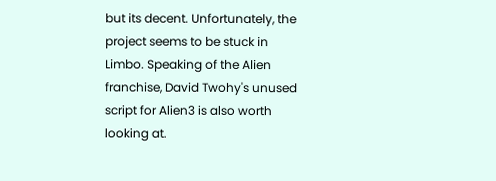but its decent. Unfortunately, the project seems to be stuck in Limbo. Speaking of the Alien franchise, David Twohy's unused script for Alien3 is also worth looking at.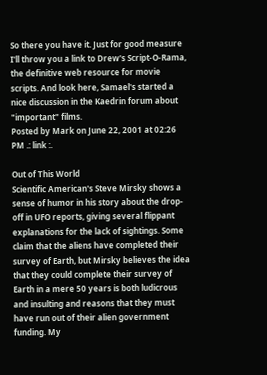So there you have it. Just for good measure I'll throw you a link to Drew's Script-O-Rama, the definitive web resource for movie scripts. And look here, Samael's started a nice discussion in the Kaedrin forum about "important" films.
Posted by Mark on June 22, 2001 at 02:26 PM .: link :.

Out of This World
Scientific American's Steve Mirsky shows a sense of humor in his story about the drop-off in UFO reports, giving several flippant explanations for the lack of sightings. Some claim that the aliens have completed their survey of Earth, but Mirsky believes the idea that they could complete their survey of Earth in a mere 50 years is both ludicrous and insulting and reasons that they must have run out of their alien government funding. My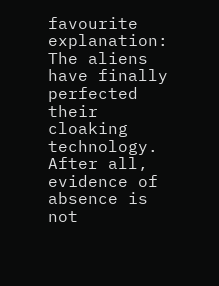favourite explanation:
The aliens have finally perfected their cloaking technology. After all, evidence of absence is not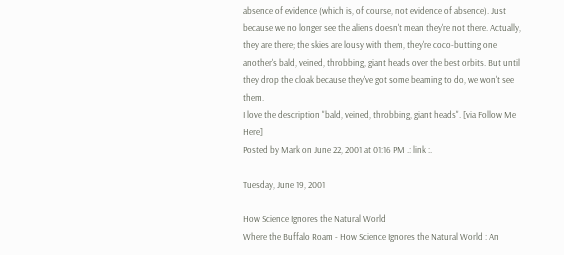absence of evidence (which is, of course, not evidence of absence). Just because we no longer see the aliens doesn't mean they're not there. Actually, they are there; the skies are lousy with them, they're coco-butting one another's bald, veined, throbbing, giant heads over the best orbits. But until they drop the cloak because they've got some beaming to do, we won't see them.
I love the description "bald, veined, throbbing, giant heads". [via Follow Me Here]
Posted by Mark on June 22, 2001 at 01:16 PM .: link :.

Tuesday, June 19, 2001

How Science Ignores the Natural World
Where the Buffalo Roam - How Science Ignores the Natural World : An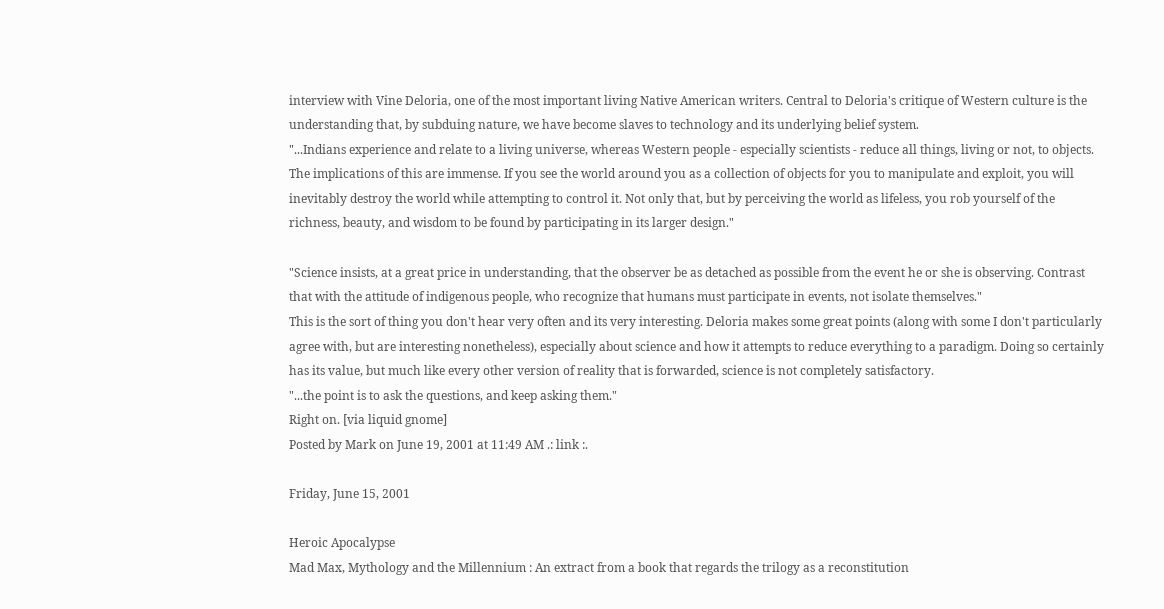interview with Vine Deloria, one of the most important living Native American writers. Central to Deloria's critique of Western culture is the understanding that, by subduing nature, we have become slaves to technology and its underlying belief system.
"...Indians experience and relate to a living universe, whereas Western people - especially scientists - reduce all things, living or not, to objects. The implications of this are immense. If you see the world around you as a collection of objects for you to manipulate and exploit, you will inevitably destroy the world while attempting to control it. Not only that, but by perceiving the world as lifeless, you rob yourself of the richness, beauty, and wisdom to be found by participating in its larger design."

"Science insists, at a great price in understanding, that the observer be as detached as possible from the event he or she is observing. Contrast that with the attitude of indigenous people, who recognize that humans must participate in events, not isolate themselves."
This is the sort of thing you don't hear very often and its very interesting. Deloria makes some great points (along with some I don't particularly agree with, but are interesting nonetheless), especially about science and how it attempts to reduce everything to a paradigm. Doing so certainly has its value, but much like every other version of reality that is forwarded, science is not completely satisfactory.
"...the point is to ask the questions, and keep asking them."
Right on. [via liquid gnome]
Posted by Mark on June 19, 2001 at 11:49 AM .: link :.

Friday, June 15, 2001

Heroic Apocalypse
Mad Max, Mythology and the Millennium : An extract from a book that regards the trilogy as a reconstitution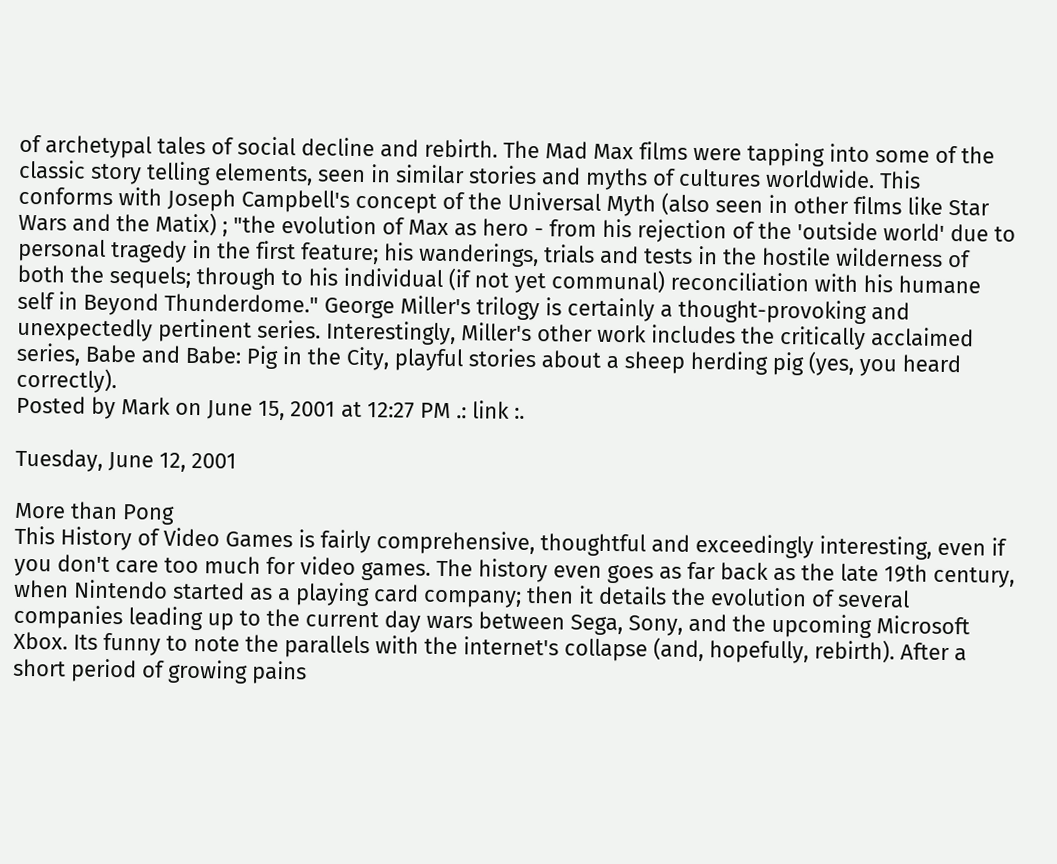of archetypal tales of social decline and rebirth. The Mad Max films were tapping into some of the classic story telling elements, seen in similar stories and myths of cultures worldwide. This conforms with Joseph Campbell's concept of the Universal Myth (also seen in other films like Star Wars and the Matix) ; "the evolution of Max as hero - from his rejection of the 'outside world' due to personal tragedy in the first feature; his wanderings, trials and tests in the hostile wilderness of both the sequels; through to his individual (if not yet communal) reconciliation with his humane self in Beyond Thunderdome." George Miller's trilogy is certainly a thought-provoking and unexpectedly pertinent series. Interestingly, Miller's other work includes the critically acclaimed series, Babe and Babe: Pig in the City, playful stories about a sheep herding pig (yes, you heard correctly).
Posted by Mark on June 15, 2001 at 12:27 PM .: link :.

Tuesday, June 12, 2001

More than Pong
This History of Video Games is fairly comprehensive, thoughtful and exceedingly interesting, even if you don't care too much for video games. The history even goes as far back as the late 19th century, when Nintendo started as a playing card company; then it details the evolution of several companies leading up to the current day wars between Sega, Sony, and the upcoming Microsoft Xbox. Its funny to note the parallels with the internet's collapse (and, hopefully, rebirth). After a short period of growing pains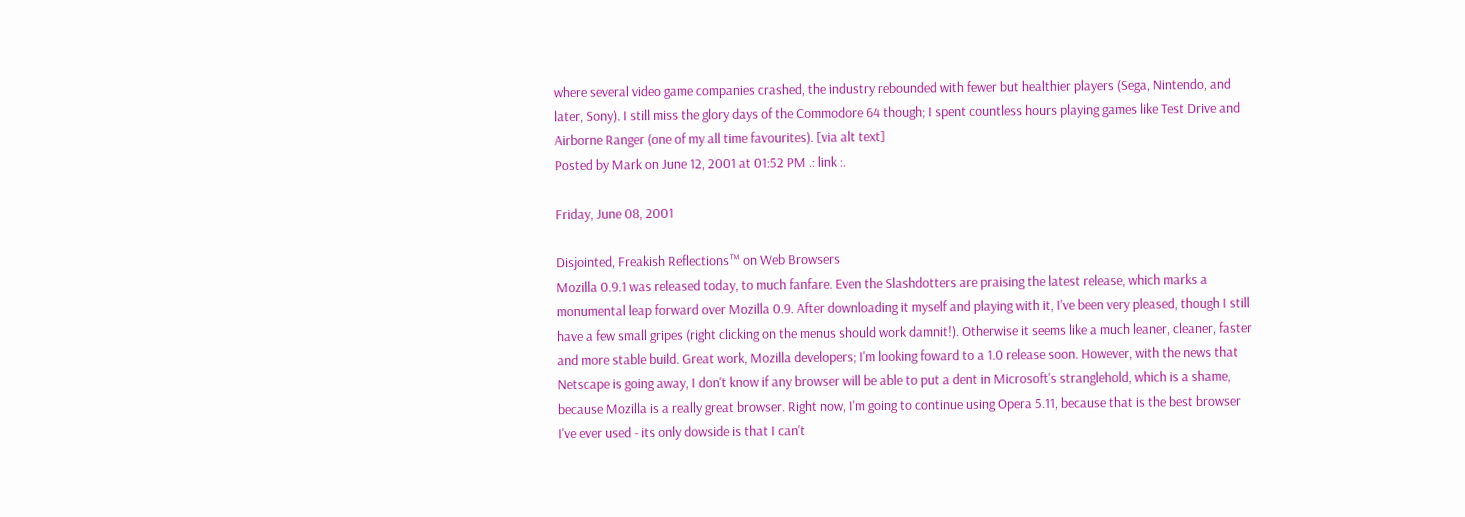where several video game companies crashed, the industry rebounded with fewer but healthier players (Sega, Nintendo, and later, Sony). I still miss the glory days of the Commodore 64 though; I spent countless hours playing games like Test Drive and Airborne Ranger (one of my all time favourites). [via alt text]
Posted by Mark on June 12, 2001 at 01:52 PM .: link :.

Friday, June 08, 2001

Disjointed, Freakish Reflections™ on Web Browsers
Mozilla 0.9.1 was released today, to much fanfare. Even the Slashdotters are praising the latest release, which marks a monumental leap forward over Mozilla 0.9. After downloading it myself and playing with it, I've been very pleased, though I still have a few small gripes (right clicking on the menus should work damnit!). Otherwise it seems like a much leaner, cleaner, faster and more stable build. Great work, Mozilla developers; I'm looking foward to a 1.0 release soon. However, with the news that Netscape is going away, I don't know if any browser will be able to put a dent in Microsoft's stranglehold, which is a shame, because Mozilla is a really great browser. Right now, I'm going to continue using Opera 5.11, because that is the best browser I've ever used - its only dowside is that I can't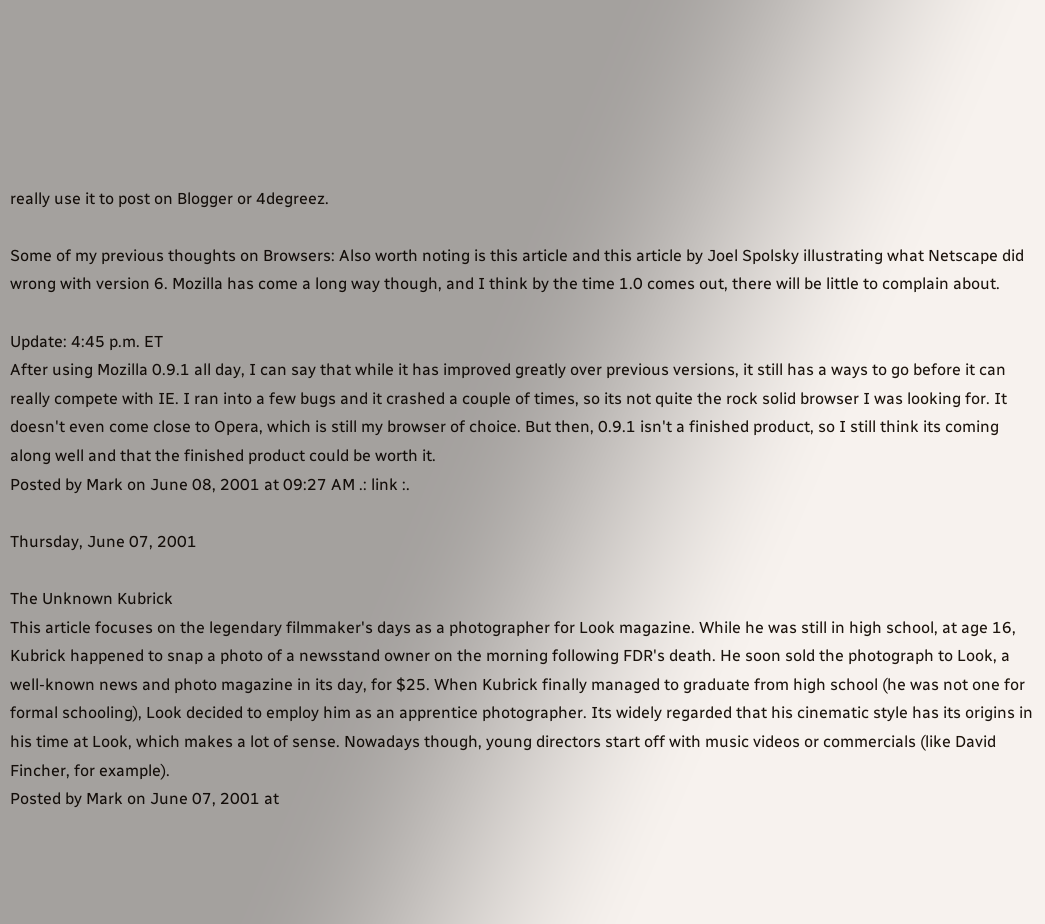really use it to post on Blogger or 4degreez.

Some of my previous thoughts on Browsers: Also worth noting is this article and this article by Joel Spolsky illustrating what Netscape did wrong with version 6. Mozilla has come a long way though, and I think by the time 1.0 comes out, there will be little to complain about.

Update: 4:45 p.m. ET
After using Mozilla 0.9.1 all day, I can say that while it has improved greatly over previous versions, it still has a ways to go before it can really compete with IE. I ran into a few bugs and it crashed a couple of times, so its not quite the rock solid browser I was looking for. It doesn't even come close to Opera, which is still my browser of choice. But then, 0.9.1 isn't a finished product, so I still think its coming along well and that the finished product could be worth it.
Posted by Mark on June 08, 2001 at 09:27 AM .: link :.

Thursday, June 07, 2001

The Unknown Kubrick
This article focuses on the legendary filmmaker's days as a photographer for Look magazine. While he was still in high school, at age 16, Kubrick happened to snap a photo of a newsstand owner on the morning following FDR's death. He soon sold the photograph to Look, a well-known news and photo magazine in its day, for $25. When Kubrick finally managed to graduate from high school (he was not one for formal schooling), Look decided to employ him as an apprentice photographer. Its widely regarded that his cinematic style has its origins in his time at Look, which makes a lot of sense. Nowadays though, young directors start off with music videos or commercials (like David Fincher, for example).
Posted by Mark on June 07, 2001 at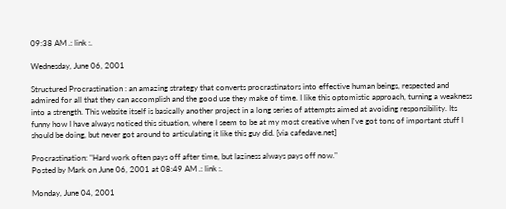09:38 AM .: link :.

Wednesday, June 06, 2001

Structured Procrastination : an amazing strategy that converts procrastinators into effective human beings, respected and admired for all that they can accomplish and the good use they make of time. I like this optomistic approach, turning a weakness into a strength. This website itself is basically another project in a long series of attempts aimed at avoiding responsibility. Its funny how I have always noticed this situation, where I seem to be at my most creative when I've got tons of important stuff I should be doing, but never got around to articulating it like this guy did. [via cafedave.net]

Procrastination: "Hard work often pays off after time, but laziness always pays off now."
Posted by Mark on June 06, 2001 at 08:49 AM .: link :.

Monday, June 04, 2001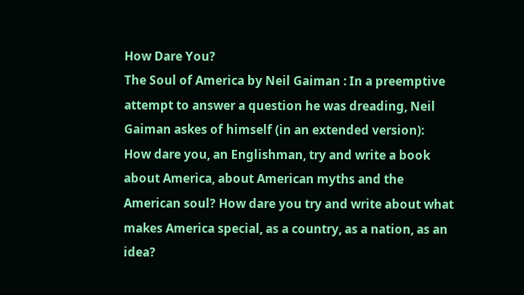How Dare You?
The Soul of America by Neil Gaiman : In a preemptive attempt to answer a question he was dreading, Neil Gaiman askes of himself (in an extended version):
How dare you, an Englishman, try and write a book about America, about American myths and the American soul? How dare you try and write about what makes America special, as a country, as a nation, as an idea?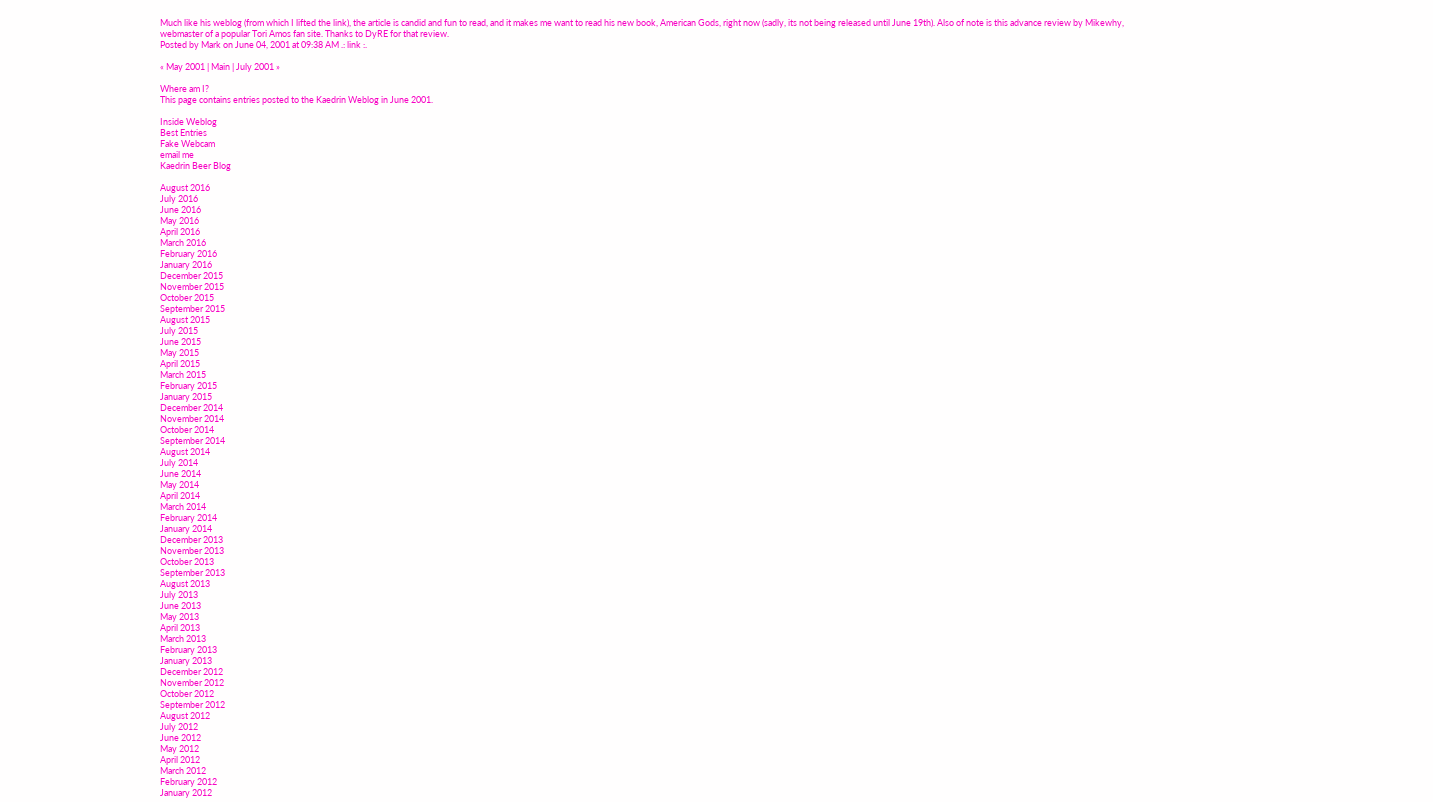Much like his weblog (from which I lifted the link), the article is candid and fun to read, and it makes me want to read his new book, American Gods, right now (sadly, its not being released until June 19th). Also of note is this advance review by Mikewhy, webmaster of a popular Tori Amos fan site. Thanks to DyRE for that review.
Posted by Mark on June 04, 2001 at 09:38 AM .: link :.

« May 2001 | Main | July 2001 »

Where am I?
This page contains entries posted to the Kaedrin Weblog in June 2001.

Inside Weblog
Best Entries
Fake Webcam
email me
Kaedrin Beer Blog

August 2016
July 2016
June 2016
May 2016
April 2016
March 2016
February 2016
January 2016
December 2015
November 2015
October 2015
September 2015
August 2015
July 2015
June 2015
May 2015
April 2015
March 2015
February 2015
January 2015
December 2014
November 2014
October 2014
September 2014
August 2014
July 2014
June 2014
May 2014
April 2014
March 2014
February 2014
January 2014
December 2013
November 2013
October 2013
September 2013
August 2013
July 2013
June 2013
May 2013
April 2013
March 2013
February 2013
January 2013
December 2012
November 2012
October 2012
September 2012
August 2012
July 2012
June 2012
May 2012
April 2012
March 2012
February 2012
January 2012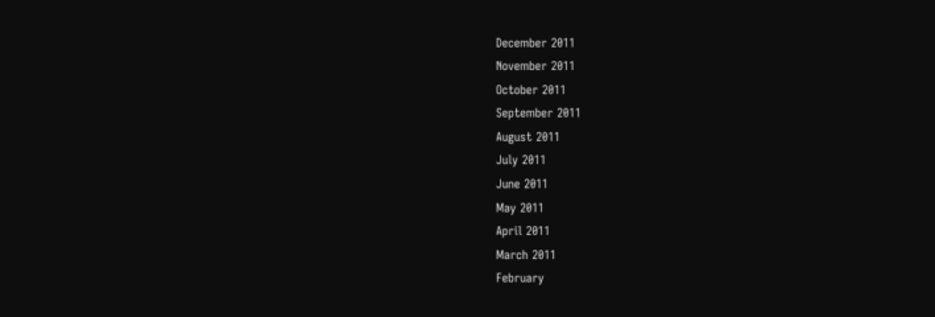December 2011
November 2011
October 2011
September 2011
August 2011
July 2011
June 2011
May 2011
April 2011
March 2011
February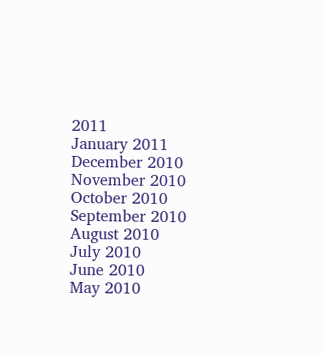2011
January 2011
December 2010
November 2010
October 2010
September 2010
August 2010
July 2010
June 2010
May 2010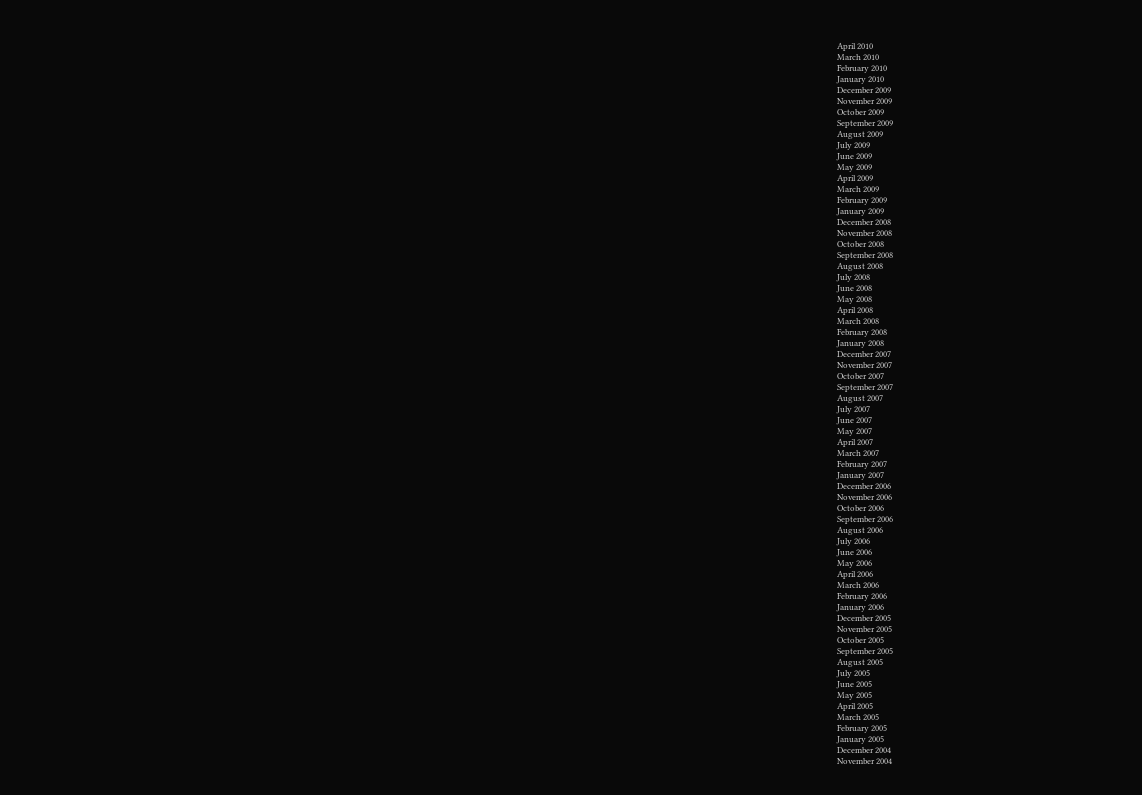April 2010
March 2010
February 2010
January 2010
December 2009
November 2009
October 2009
September 2009
August 2009
July 2009
June 2009
May 2009
April 2009
March 2009
February 2009
January 2009
December 2008
November 2008
October 2008
September 2008
August 2008
July 2008
June 2008
May 2008
April 2008
March 2008
February 2008
January 2008
December 2007
November 2007
October 2007
September 2007
August 2007
July 2007
June 2007
May 2007
April 2007
March 2007
February 2007
January 2007
December 2006
November 2006
October 2006
September 2006
August 2006
July 2006
June 2006
May 2006
April 2006
March 2006
February 2006
January 2006
December 2005
November 2005
October 2005
September 2005
August 2005
July 2005
June 2005
May 2005
April 2005
March 2005
February 2005
January 2005
December 2004
November 2004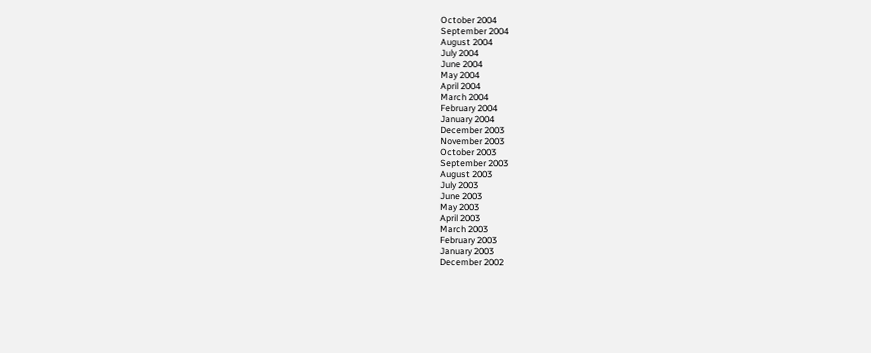October 2004
September 2004
August 2004
July 2004
June 2004
May 2004
April 2004
March 2004
February 2004
January 2004
December 2003
November 2003
October 2003
September 2003
August 2003
July 2003
June 2003
May 2003
April 2003
March 2003
February 2003
January 2003
December 2002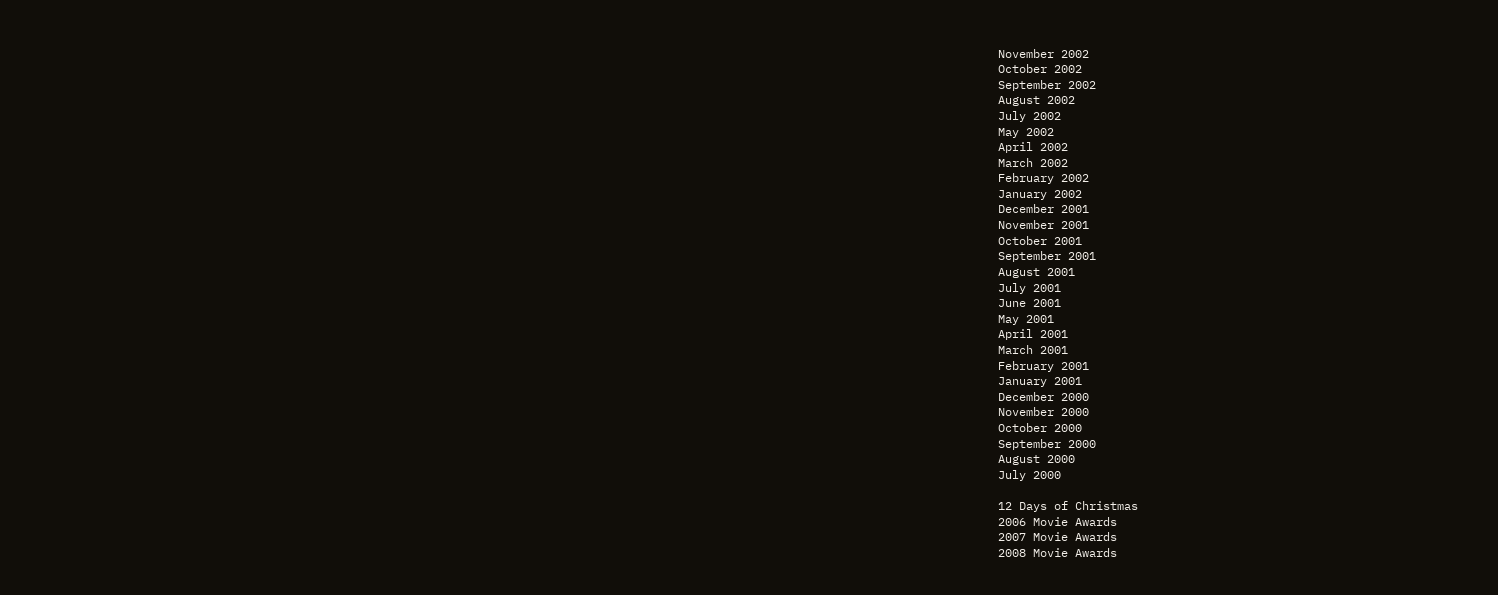November 2002
October 2002
September 2002
August 2002
July 2002
May 2002
April 2002
March 2002
February 2002
January 2002
December 2001
November 2001
October 2001
September 2001
August 2001
July 2001
June 2001
May 2001
April 2001
March 2001
February 2001
January 2001
December 2000
November 2000
October 2000
September 2000
August 2000
July 2000

12 Days of Christmas
2006 Movie Awards
2007 Movie Awards
2008 Movie Awards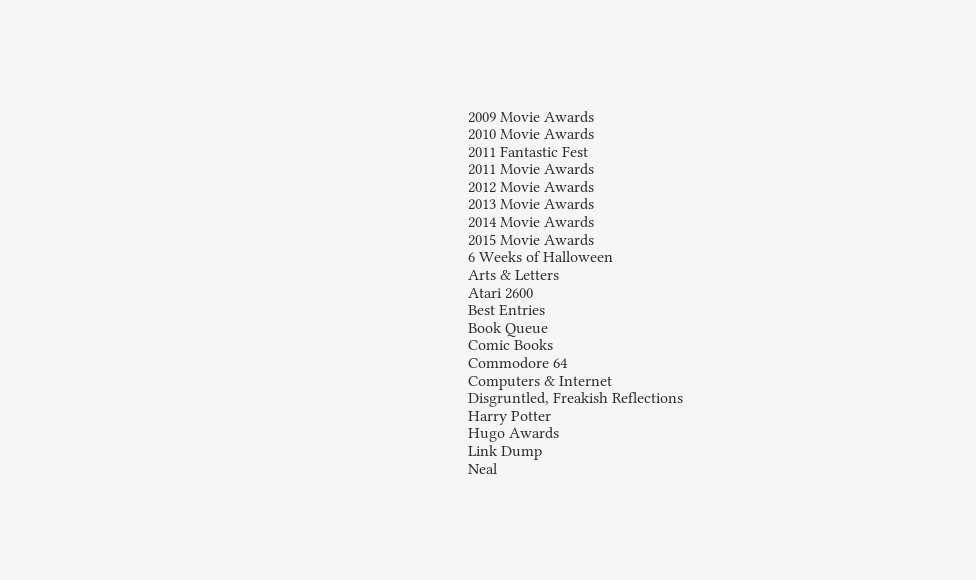2009 Movie Awards
2010 Movie Awards
2011 Fantastic Fest
2011 Movie Awards
2012 Movie Awards
2013 Movie Awards
2014 Movie Awards
2015 Movie Awards
6 Weeks of Halloween
Arts & Letters
Atari 2600
Best Entries
Book Queue
Comic Books
Commodore 64
Computers & Internet
Disgruntled, Freakish Reflections
Harry Potter
Hugo Awards
Link Dump
Neal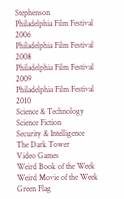Stephenson
Philadelphia Film Festival 2006
Philadelphia Film Festival 2008
Philadelphia Film Festival 2009
Philadelphia Film Festival 2010
Science & Technology
Science Fiction
Security & Intelligence
The Dark Tower
Video Games
Weird Book of the Week
Weird Movie of the Week
Green Flag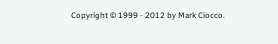Copyright © 1999 - 2012 by Mark Ciocco.